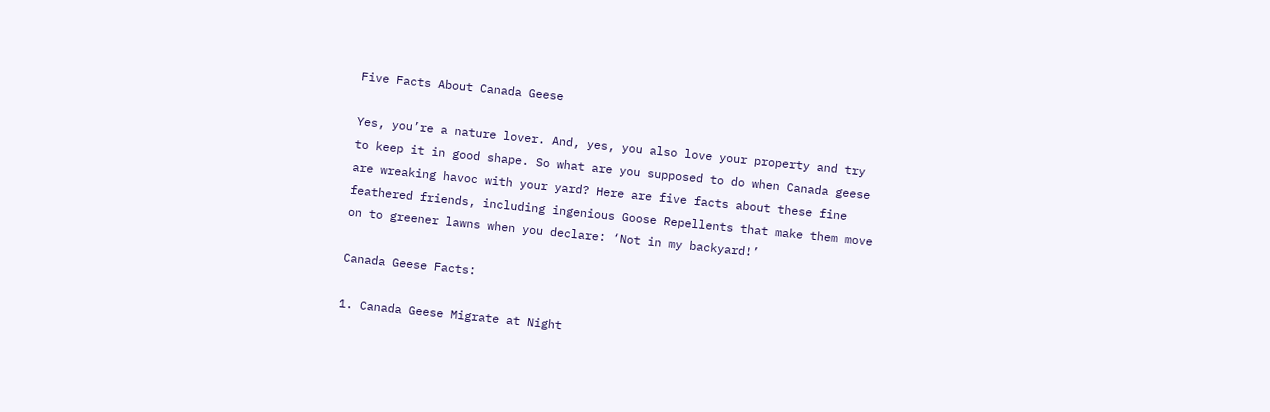Five Facts About Canada Geese

Yes, you’re a nature lover. And, yes, you also love your property and try to keep it in good shape. So what are you supposed to do when Canada geese are wreaking havoc with your yard? Here are five facts about these fine feathered friends, including ingenious Goose Repellents that make them move on to greener lawns when you declare: ‘Not in my backyard!’

Canada Geese Facts:

1. Canada Geese Migrate at Night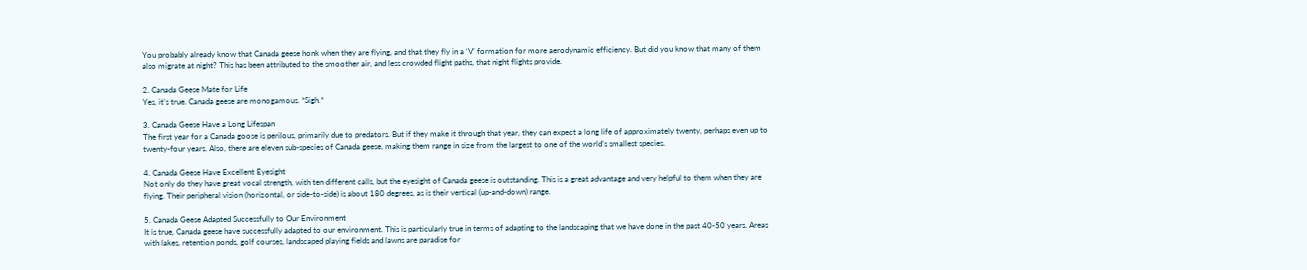You probably already know that Canada geese honk when they are flying, and that they fly in a ‘V’ formation for more aerodynamic efficiency. But did you know that many of them also migrate at night? This has been attributed to the smoother air, and less crowded flight paths, that night flights provide.

2. Canada Geese Mate for Life
Yes, it’s true. Canada geese are monogamous. *Sigh.*

3. Canada Geese Have a Long Lifespan
The first year for a Canada goose is perilous, primarily due to predators. But if they make it through that year, they can expect a long life of approximately twenty, perhaps even up to twenty-four years. Also, there are eleven sub-species of Canada geese, making them range in size from the largest to one of the world’s smallest species.

4. Canada Geese Have Excellent Eyesight
Not only do they have great vocal strength, with ten different calls, but the eyesight of Canada geese is outstanding. This is a great advantage and very helpful to them when they are flying. Their peripheral vision (horizontal, or side-to-side) is about 180 degrees, as is their vertical (up-and-down) range.

5. Canada Geese Adapted Successfully to Our Environment
It is true, Canada geese have successfully adapted to our environment. This is particularly true in terms of adapting to the landscaping that we have done in the past 40-50 years. Areas with lakes, retention ponds, golf courses, landscaped playing fields and lawns are paradise for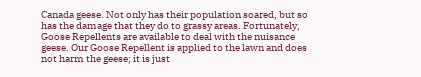Canada geese. Not only has their population soared, but so has the damage that they do to grassy areas. Fortunately, Goose Repellents are available to deal with the nuisance geese. Our Goose Repellent is applied to the lawn and does not harm the geese; it is just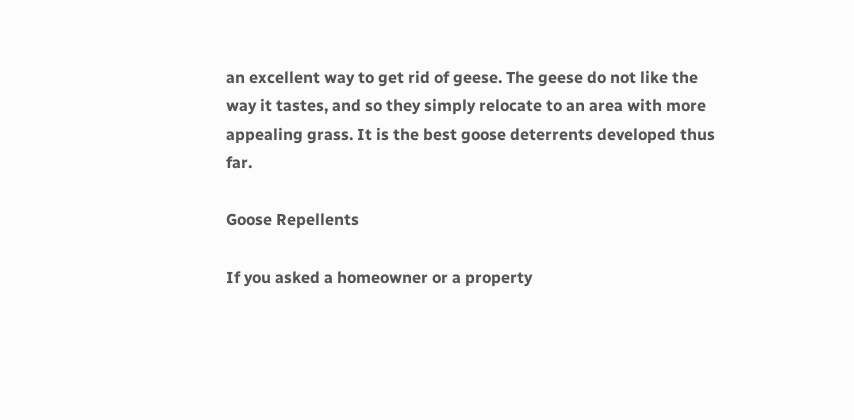an excellent way to get rid of geese. The geese do not like the way it tastes, and so they simply relocate to an area with more appealing grass. It is the best goose deterrents developed thus far.

Goose Repellents

If you asked a homeowner or a property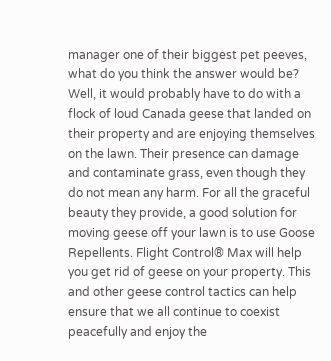manager one of their biggest pet peeves, what do you think the answer would be? Well, it would probably have to do with a flock of loud Canada geese that landed on their property and are enjoying themselves on the lawn. Their presence can damage and contaminate grass, even though they do not mean any harm. For all the graceful beauty they provide, a good solution for moving geese off your lawn is to use Goose Repellents. Flight Control® Max will help you get rid of geese on your property. This and other geese control tactics can help ensure that we all continue to coexist peacefully and enjoy the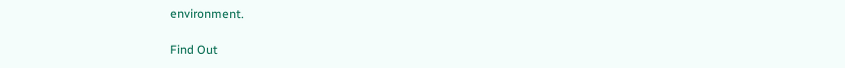environment.

Find Out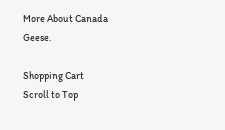More About Canada Geese.

Shopping Cart
Scroll to Top